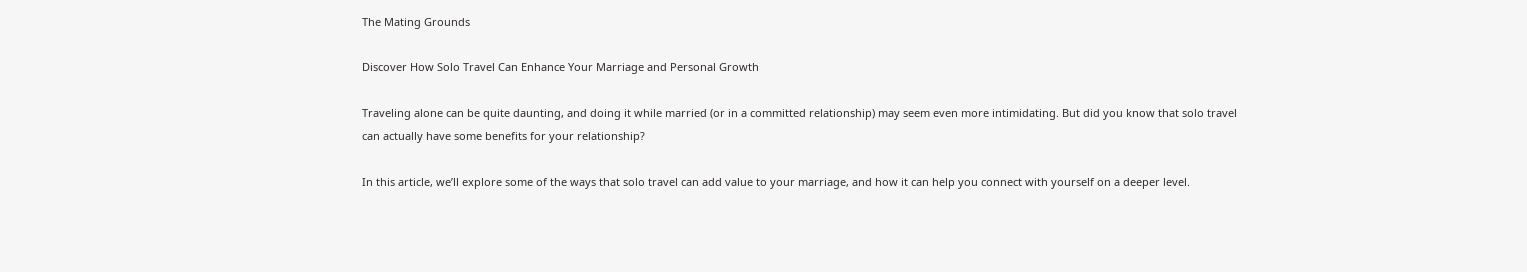The Mating Grounds

Discover How Solo Travel Can Enhance Your Marriage and Personal Growth

Traveling alone can be quite daunting, and doing it while married (or in a committed relationship) may seem even more intimidating. But did you know that solo travel can actually have some benefits for your relationship?

In this article, we’ll explore some of the ways that solo travel can add value to your marriage, and how it can help you connect with yourself on a deeper level.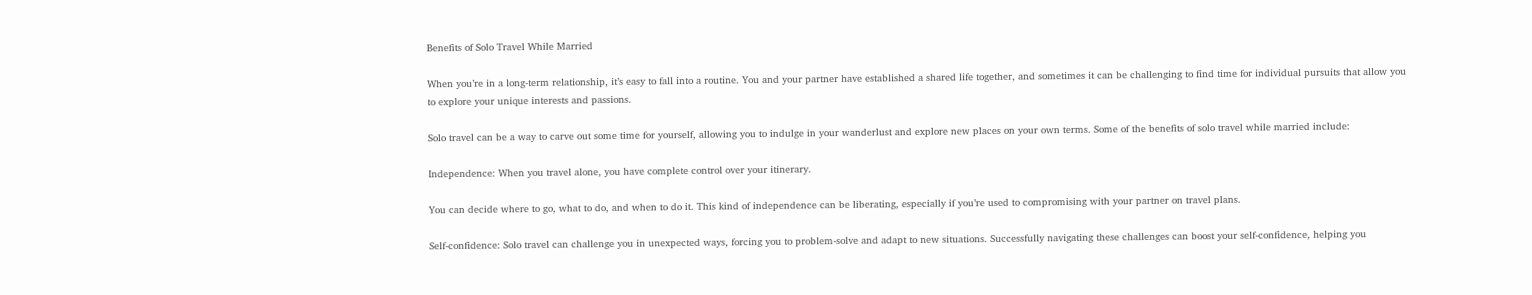Benefits of Solo Travel While Married

When you’re in a long-term relationship, it’s easy to fall into a routine. You and your partner have established a shared life together, and sometimes it can be challenging to find time for individual pursuits that allow you to explore your unique interests and passions.

Solo travel can be a way to carve out some time for yourself, allowing you to indulge in your wanderlust and explore new places on your own terms. Some of the benefits of solo travel while married include:

Independence: When you travel alone, you have complete control over your itinerary.

You can decide where to go, what to do, and when to do it. This kind of independence can be liberating, especially if you’re used to compromising with your partner on travel plans.

Self-confidence: Solo travel can challenge you in unexpected ways, forcing you to problem-solve and adapt to new situations. Successfully navigating these challenges can boost your self-confidence, helping you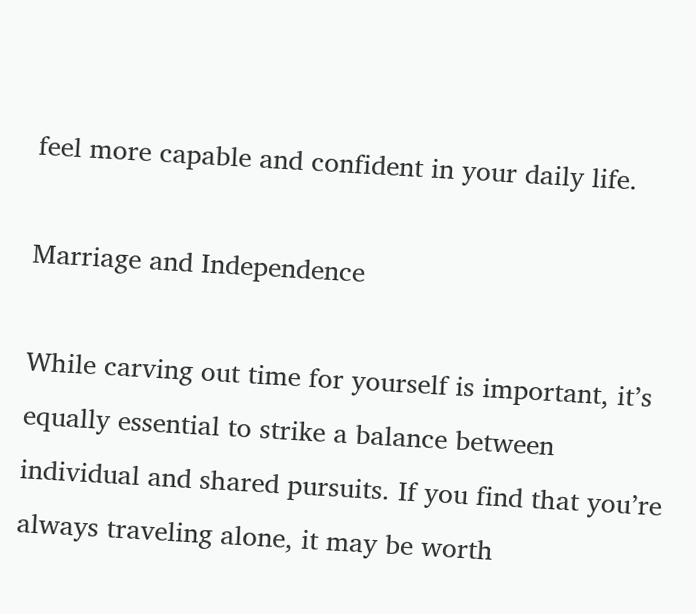feel more capable and confident in your daily life.

Marriage and Independence

While carving out time for yourself is important, it’s equally essential to strike a balance between individual and shared pursuits. If you find that you’re always traveling alone, it may be worth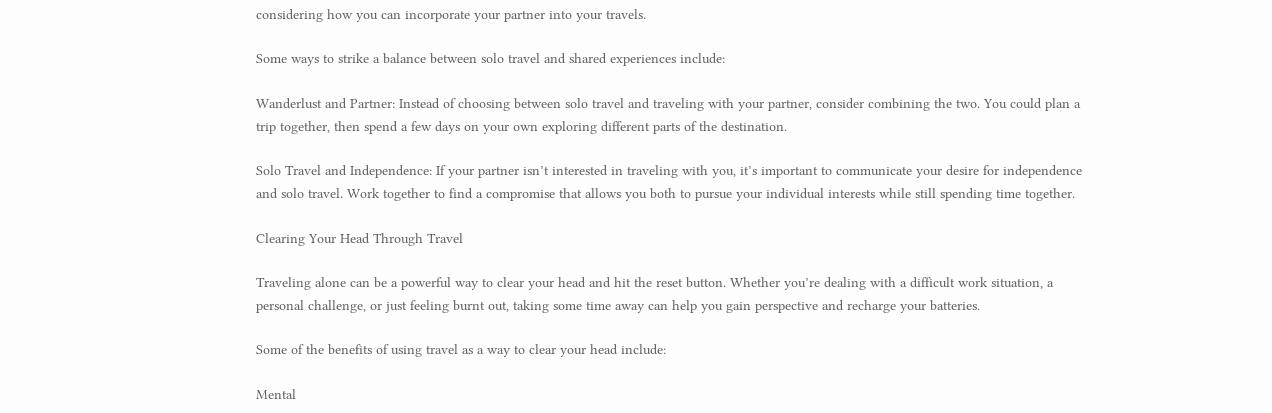considering how you can incorporate your partner into your travels.

Some ways to strike a balance between solo travel and shared experiences include:

Wanderlust and Partner: Instead of choosing between solo travel and traveling with your partner, consider combining the two. You could plan a trip together, then spend a few days on your own exploring different parts of the destination.

Solo Travel and Independence: If your partner isn’t interested in traveling with you, it’s important to communicate your desire for independence and solo travel. Work together to find a compromise that allows you both to pursue your individual interests while still spending time together.

Clearing Your Head Through Travel

Traveling alone can be a powerful way to clear your head and hit the reset button. Whether you’re dealing with a difficult work situation, a personal challenge, or just feeling burnt out, taking some time away can help you gain perspective and recharge your batteries.

Some of the benefits of using travel as a way to clear your head include:

Mental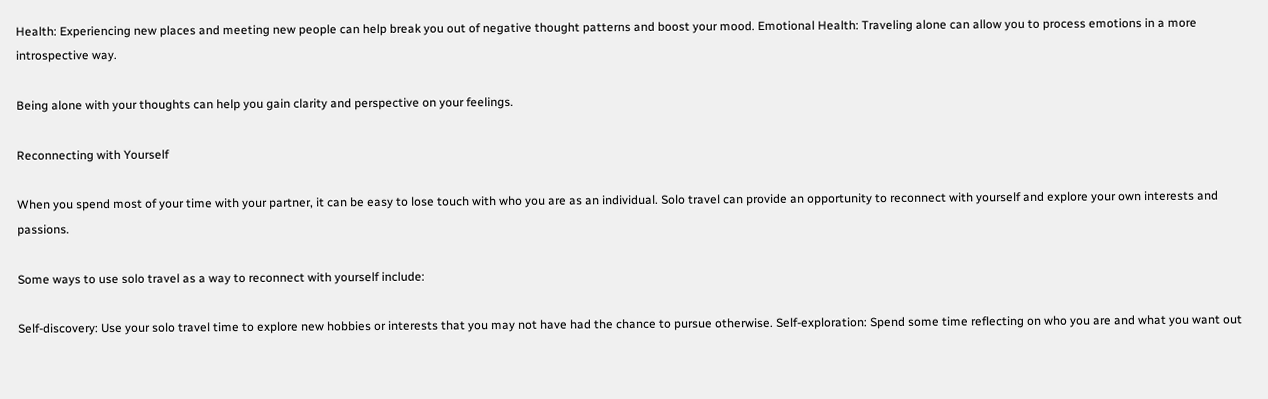Health: Experiencing new places and meeting new people can help break you out of negative thought patterns and boost your mood. Emotional Health: Traveling alone can allow you to process emotions in a more introspective way.

Being alone with your thoughts can help you gain clarity and perspective on your feelings.

Reconnecting with Yourself

When you spend most of your time with your partner, it can be easy to lose touch with who you are as an individual. Solo travel can provide an opportunity to reconnect with yourself and explore your own interests and passions.

Some ways to use solo travel as a way to reconnect with yourself include:

Self-discovery: Use your solo travel time to explore new hobbies or interests that you may not have had the chance to pursue otherwise. Self-exploration: Spend some time reflecting on who you are and what you want out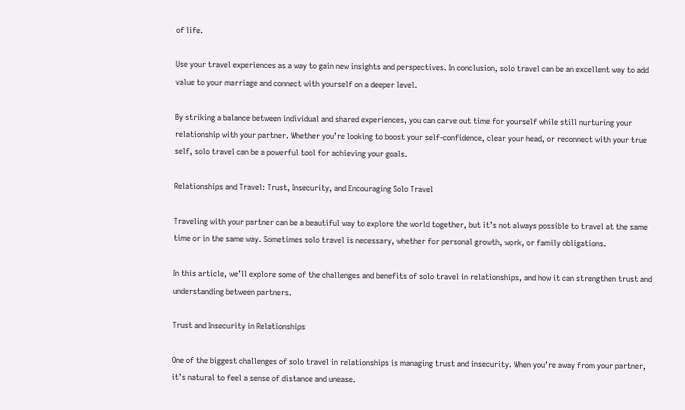of life.

Use your travel experiences as a way to gain new insights and perspectives. In conclusion, solo travel can be an excellent way to add value to your marriage and connect with yourself on a deeper level.

By striking a balance between individual and shared experiences, you can carve out time for yourself while still nurturing your relationship with your partner. Whether you’re looking to boost your self-confidence, clear your head, or reconnect with your true self, solo travel can be a powerful tool for achieving your goals.

Relationships and Travel: Trust, Insecurity, and Encouraging Solo Travel

Traveling with your partner can be a beautiful way to explore the world together, but it’s not always possible to travel at the same time or in the same way. Sometimes solo travel is necessary, whether for personal growth, work, or family obligations.

In this article, we’ll explore some of the challenges and benefits of solo travel in relationships, and how it can strengthen trust and understanding between partners.

Trust and Insecurity in Relationships

One of the biggest challenges of solo travel in relationships is managing trust and insecurity. When you’re away from your partner, it’s natural to feel a sense of distance and unease.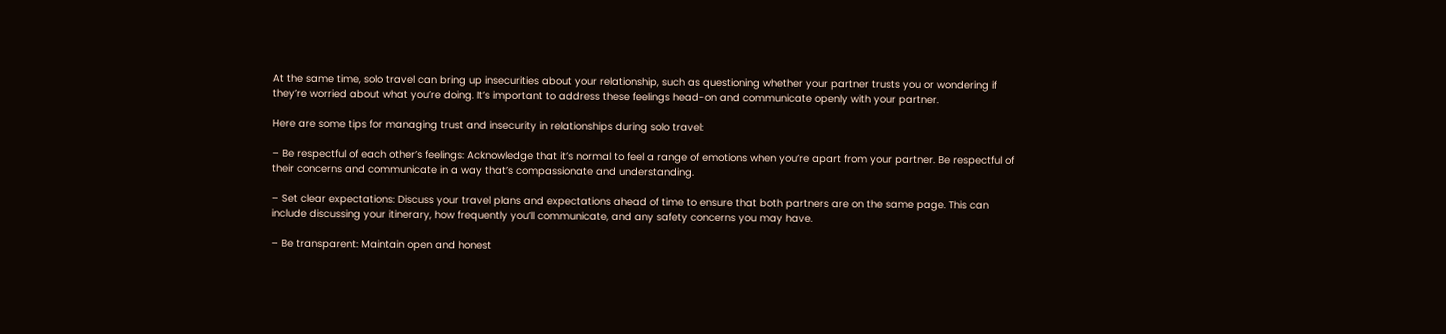At the same time, solo travel can bring up insecurities about your relationship, such as questioning whether your partner trusts you or wondering if they’re worried about what you’re doing. It’s important to address these feelings head-on and communicate openly with your partner.

Here are some tips for managing trust and insecurity in relationships during solo travel:

– Be respectful of each other’s feelings: Acknowledge that it’s normal to feel a range of emotions when you’re apart from your partner. Be respectful of their concerns and communicate in a way that’s compassionate and understanding.

– Set clear expectations: Discuss your travel plans and expectations ahead of time to ensure that both partners are on the same page. This can include discussing your itinerary, how frequently you’ll communicate, and any safety concerns you may have.

– Be transparent: Maintain open and honest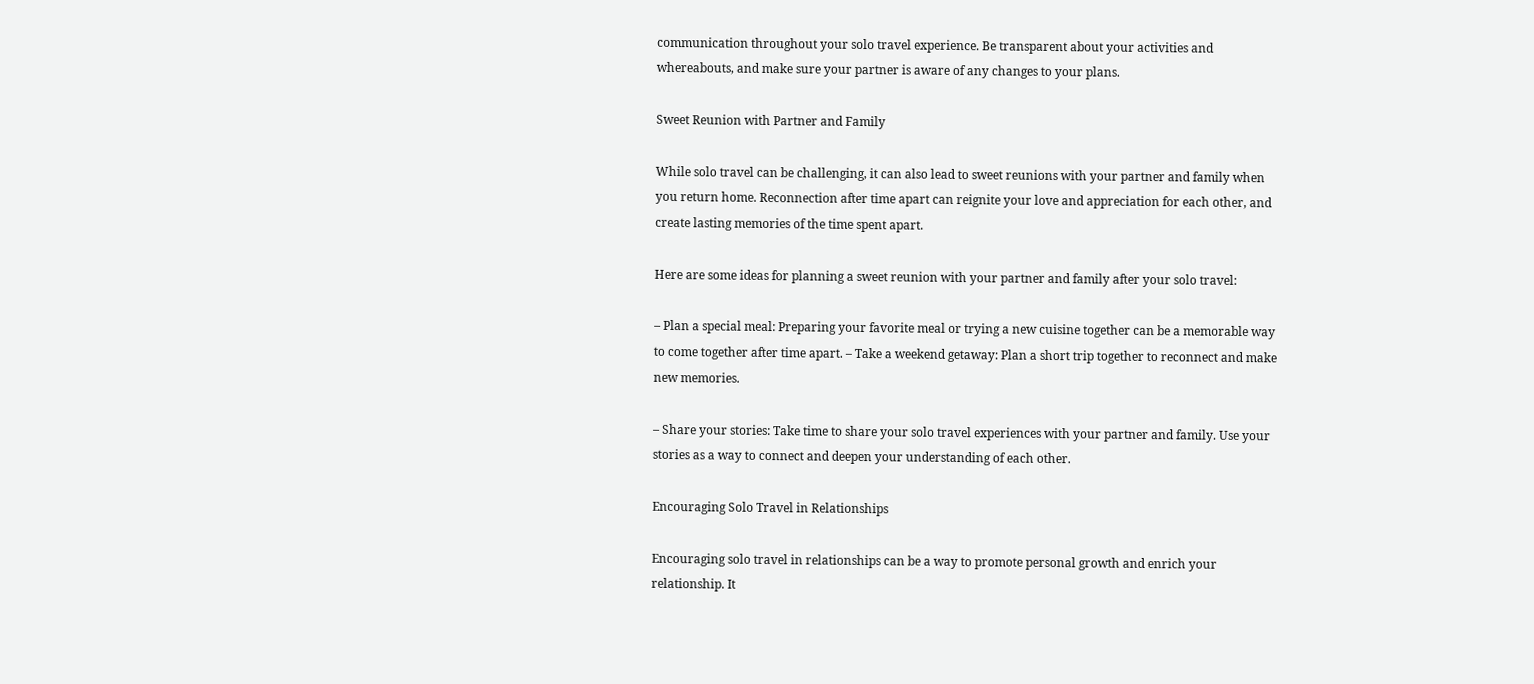communication throughout your solo travel experience. Be transparent about your activities and whereabouts, and make sure your partner is aware of any changes to your plans.

Sweet Reunion with Partner and Family

While solo travel can be challenging, it can also lead to sweet reunions with your partner and family when you return home. Reconnection after time apart can reignite your love and appreciation for each other, and create lasting memories of the time spent apart.

Here are some ideas for planning a sweet reunion with your partner and family after your solo travel:

– Plan a special meal: Preparing your favorite meal or trying a new cuisine together can be a memorable way to come together after time apart. – Take a weekend getaway: Plan a short trip together to reconnect and make new memories.

– Share your stories: Take time to share your solo travel experiences with your partner and family. Use your stories as a way to connect and deepen your understanding of each other.

Encouraging Solo Travel in Relationships

Encouraging solo travel in relationships can be a way to promote personal growth and enrich your relationship. It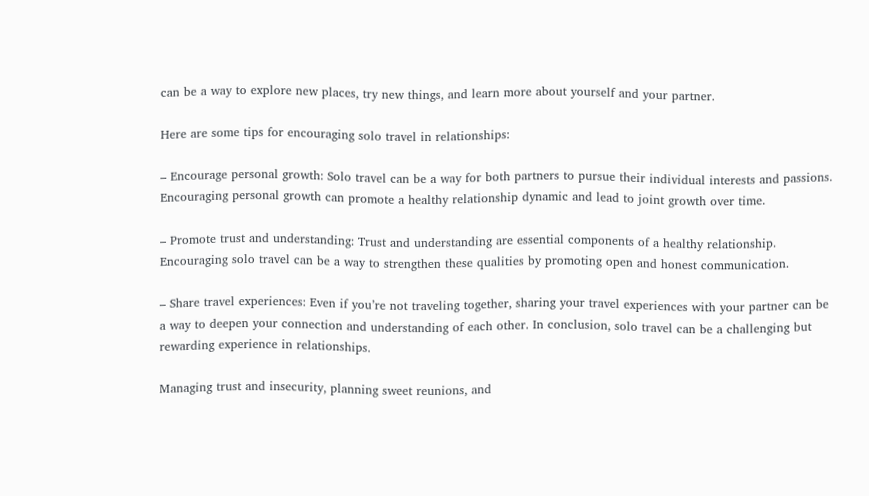can be a way to explore new places, try new things, and learn more about yourself and your partner.

Here are some tips for encouraging solo travel in relationships:

– Encourage personal growth: Solo travel can be a way for both partners to pursue their individual interests and passions. Encouraging personal growth can promote a healthy relationship dynamic and lead to joint growth over time.

– Promote trust and understanding: Trust and understanding are essential components of a healthy relationship. Encouraging solo travel can be a way to strengthen these qualities by promoting open and honest communication.

– Share travel experiences: Even if you’re not traveling together, sharing your travel experiences with your partner can be a way to deepen your connection and understanding of each other. In conclusion, solo travel can be a challenging but rewarding experience in relationships.

Managing trust and insecurity, planning sweet reunions, and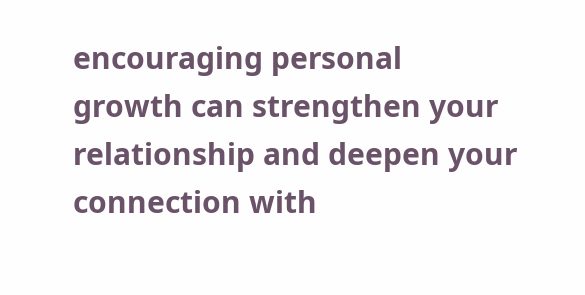encouraging personal growth can strengthen your relationship and deepen your connection with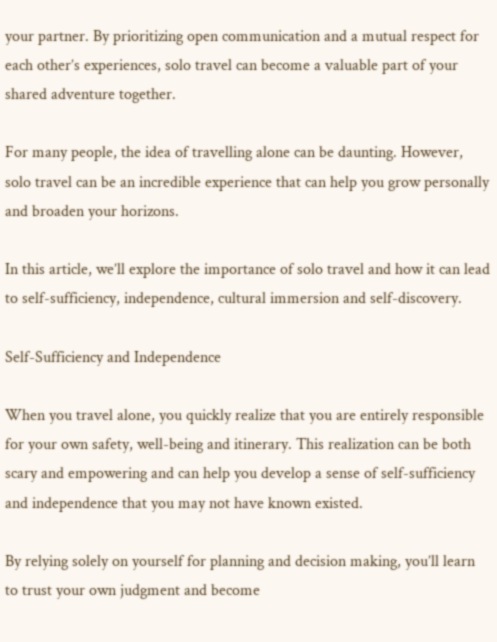your partner. By prioritizing open communication and a mutual respect for each other’s experiences, solo travel can become a valuable part of your shared adventure together.

For many people, the idea of travelling alone can be daunting. However, solo travel can be an incredible experience that can help you grow personally and broaden your horizons.

In this article, we’ll explore the importance of solo travel and how it can lead to self-sufficiency, independence, cultural immersion and self-discovery.

Self-Sufficiency and Independence

When you travel alone, you quickly realize that you are entirely responsible for your own safety, well-being and itinerary. This realization can be both scary and empowering and can help you develop a sense of self-sufficiency and independence that you may not have known existed.

By relying solely on yourself for planning and decision making, you’ll learn to trust your own judgment and become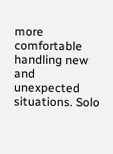more comfortable handling new and unexpected situations. Solo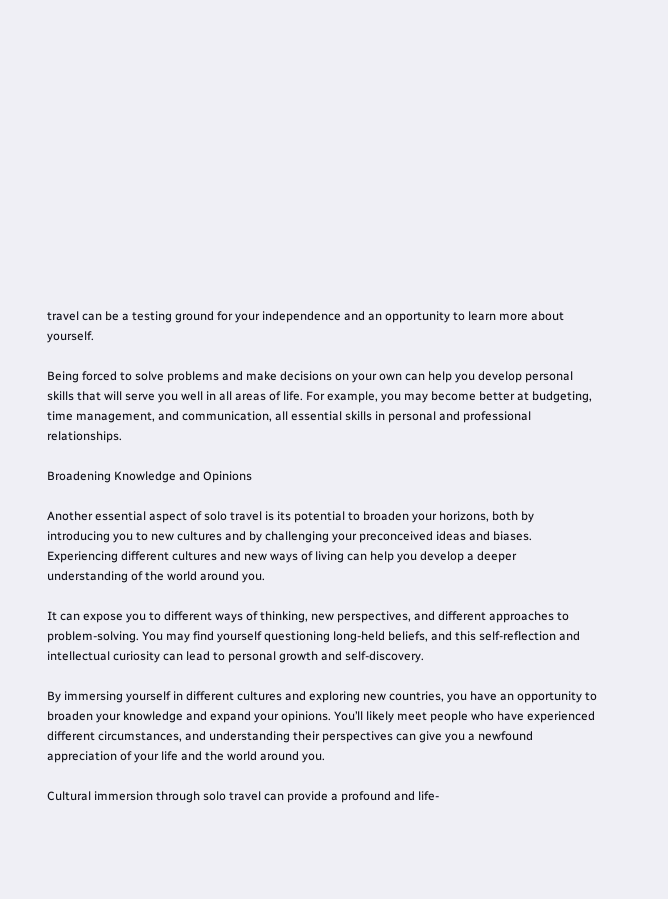travel can be a testing ground for your independence and an opportunity to learn more about yourself.

Being forced to solve problems and make decisions on your own can help you develop personal skills that will serve you well in all areas of life. For example, you may become better at budgeting, time management, and communication, all essential skills in personal and professional relationships.

Broadening Knowledge and Opinions

Another essential aspect of solo travel is its potential to broaden your horizons, both by introducing you to new cultures and by challenging your preconceived ideas and biases. Experiencing different cultures and new ways of living can help you develop a deeper understanding of the world around you.

It can expose you to different ways of thinking, new perspectives, and different approaches to problem-solving. You may find yourself questioning long-held beliefs, and this self-reflection and intellectual curiosity can lead to personal growth and self-discovery.

By immersing yourself in different cultures and exploring new countries, you have an opportunity to broaden your knowledge and expand your opinions. You’ll likely meet people who have experienced different circumstances, and understanding their perspectives can give you a newfound appreciation of your life and the world around you.

Cultural immersion through solo travel can provide a profound and life-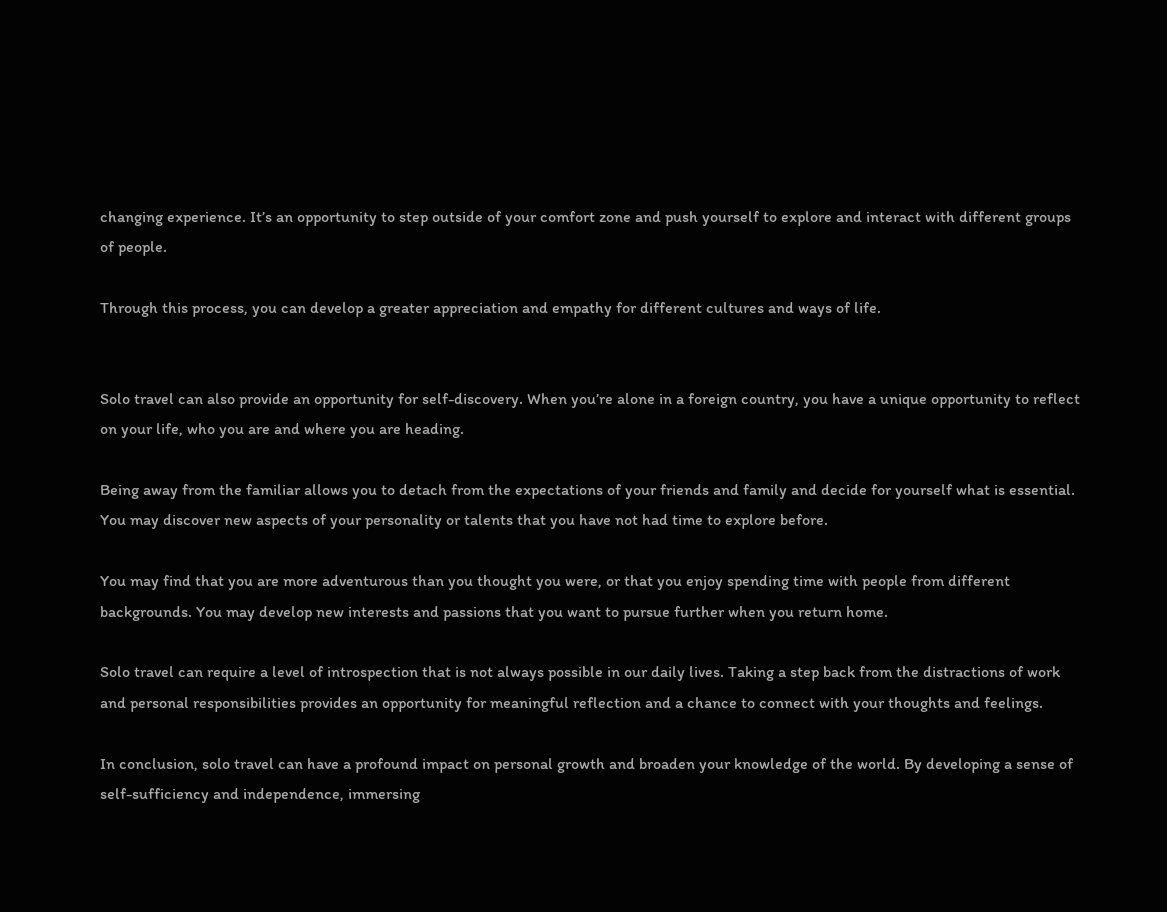changing experience. It’s an opportunity to step outside of your comfort zone and push yourself to explore and interact with different groups of people.

Through this process, you can develop a greater appreciation and empathy for different cultures and ways of life.


Solo travel can also provide an opportunity for self-discovery. When you’re alone in a foreign country, you have a unique opportunity to reflect on your life, who you are and where you are heading.

Being away from the familiar allows you to detach from the expectations of your friends and family and decide for yourself what is essential. You may discover new aspects of your personality or talents that you have not had time to explore before.

You may find that you are more adventurous than you thought you were, or that you enjoy spending time with people from different backgrounds. You may develop new interests and passions that you want to pursue further when you return home.

Solo travel can require a level of introspection that is not always possible in our daily lives. Taking a step back from the distractions of work and personal responsibilities provides an opportunity for meaningful reflection and a chance to connect with your thoughts and feelings.

In conclusion, solo travel can have a profound impact on personal growth and broaden your knowledge of the world. By developing a sense of self-sufficiency and independence, immersing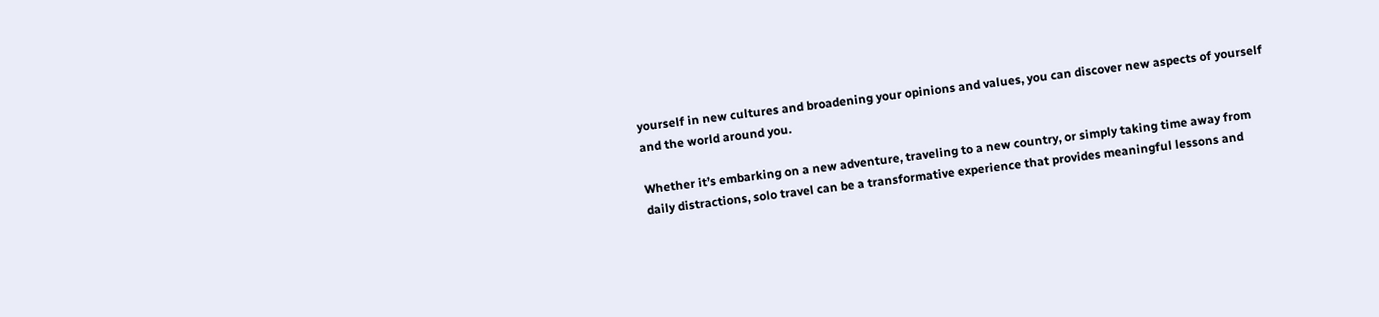yourself in new cultures and broadening your opinions and values, you can discover new aspects of yourself and the world around you.

Whether it’s embarking on a new adventure, traveling to a new country, or simply taking time away from daily distractions, solo travel can be a transformative experience that provides meaningful lessons and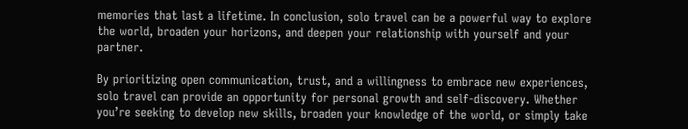memories that last a lifetime. In conclusion, solo travel can be a powerful way to explore the world, broaden your horizons, and deepen your relationship with yourself and your partner.

By prioritizing open communication, trust, and a willingness to embrace new experiences, solo travel can provide an opportunity for personal growth and self-discovery. Whether you’re seeking to develop new skills, broaden your knowledge of the world, or simply take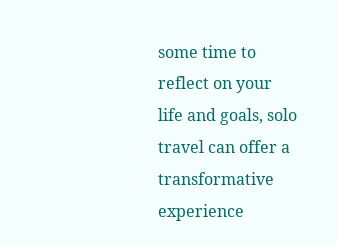some time to reflect on your life and goals, solo travel can offer a transformative experience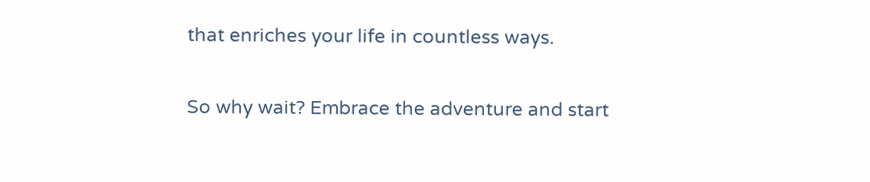that enriches your life in countless ways.

So why wait? Embrace the adventure and start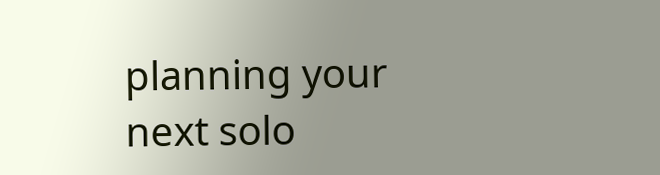planning your next solo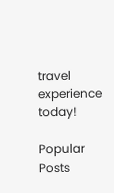travel experience today!

Popular Posts